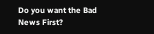Do you want the Bad News First?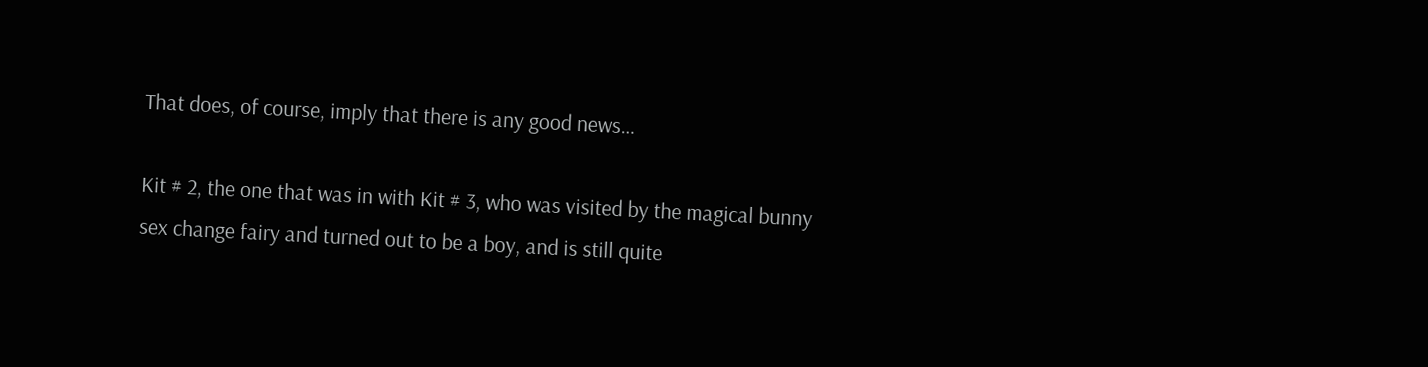That does, of course, imply that there is any good news…

Kit # 2, the one that was in with Kit # 3, who was visited by the magical bunny sex change fairy and turned out to be a boy, and is still quite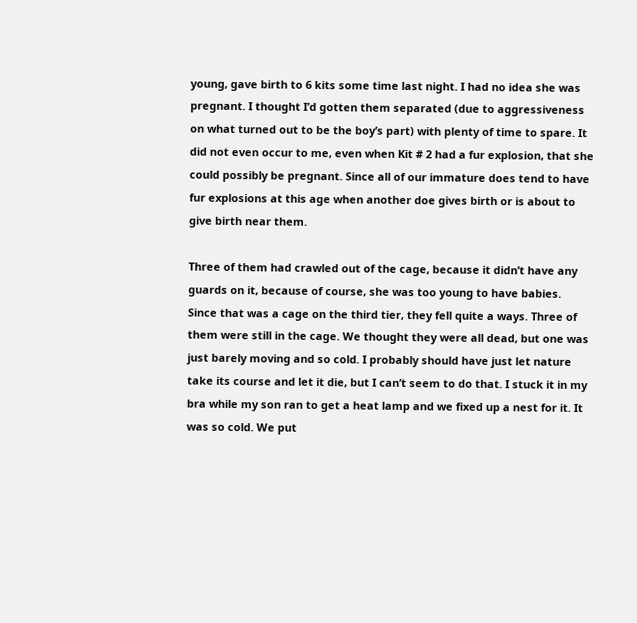young, gave birth to 6 kits some time last night. I had no idea she was pregnant. I thought I’d gotten them separated (due to aggressiveness on what turned out to be the boy’s part) with plenty of time to spare. It did not even occur to me, even when Kit # 2 had a fur explosion, that she could possibly be pregnant. Since all of our immature does tend to have fur explosions at this age when another doe gives birth or is about to give birth near them.

Three of them had crawled out of the cage, because it didn’t have any guards on it, because of course, she was too young to have babies. Since that was a cage on the third tier, they fell quite a ways. Three of them were still in the cage. We thought they were all dead, but one was just barely moving and so cold. I probably should have just let nature take its course and let it die, but I can’t seem to do that. I stuck it in my bra while my son ran to get a heat lamp and we fixed up a nest for it. It was so cold. We put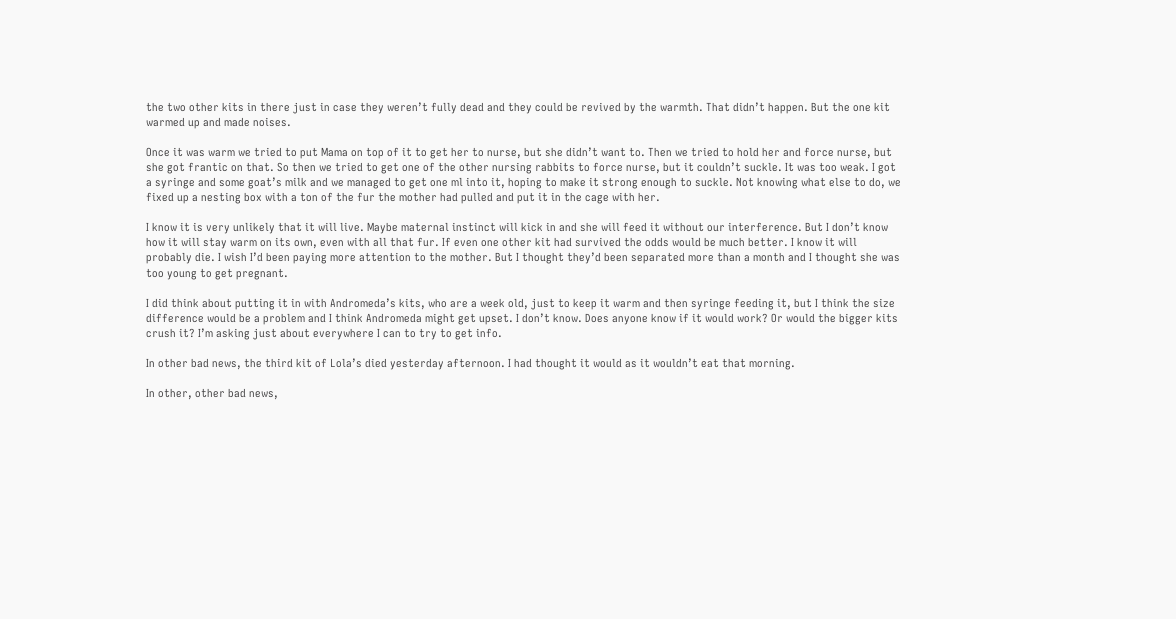the two other kits in there just in case they weren’t fully dead and they could be revived by the warmth. That didn’t happen. But the one kit warmed up and made noises.

Once it was warm we tried to put Mama on top of it to get her to nurse, but she didn’t want to. Then we tried to hold her and force nurse, but she got frantic on that. So then we tried to get one of the other nursing rabbits to force nurse, but it couldn’t suckle. It was too weak. I got a syringe and some goat’s milk and we managed to get one ml into it, hoping to make it strong enough to suckle. Not knowing what else to do, we fixed up a nesting box with a ton of the fur the mother had pulled and put it in the cage with her.

I know it is very unlikely that it will live. Maybe maternal instinct will kick in and she will feed it without our interference. But I don’t know how it will stay warm on its own, even with all that fur. If even one other kit had survived the odds would be much better. I know it will probably die. I wish I’d been paying more attention to the mother. But I thought they’d been separated more than a month and I thought she was too young to get pregnant.

I did think about putting it in with Andromeda’s kits, who are a week old, just to keep it warm and then syringe feeding it, but I think the size difference would be a problem and I think Andromeda might get upset. I don’t know. Does anyone know if it would work? Or would the bigger kits crush it? I’m asking just about everywhere I can to try to get info.

In other bad news, the third kit of Lola’s died yesterday afternoon. I had thought it would as it wouldn’t eat that morning.

In other, other bad news,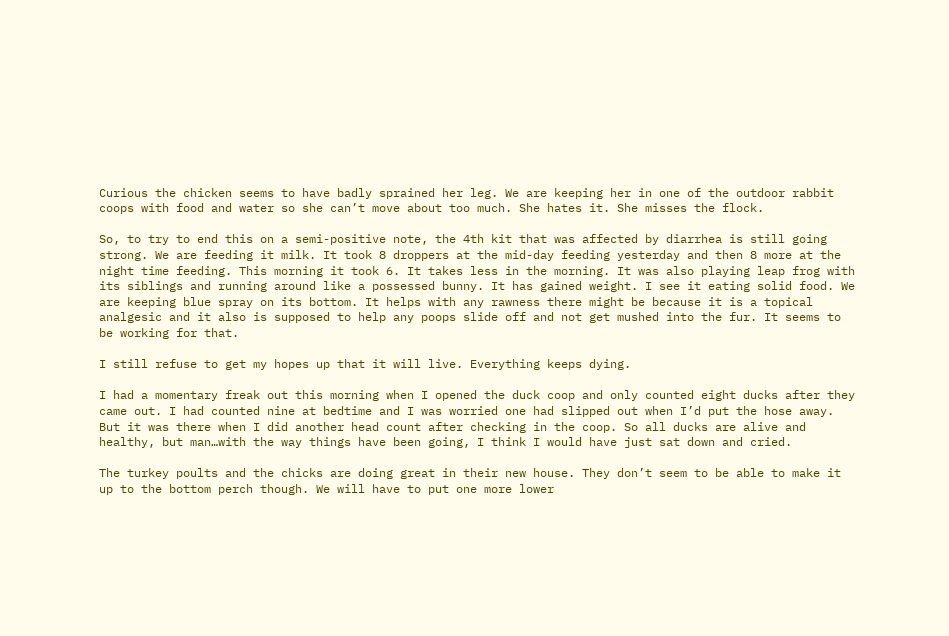Curious the chicken seems to have badly sprained her leg. We are keeping her in one of the outdoor rabbit coops with food and water so she can’t move about too much. She hates it. She misses the flock.

So, to try to end this on a semi-positive note, the 4th kit that was affected by diarrhea is still going strong. We are feeding it milk. It took 8 droppers at the mid-day feeding yesterday and then 8 more at the night time feeding. This morning it took 6. It takes less in the morning. It was also playing leap frog with its siblings and running around like a possessed bunny. It has gained weight. I see it eating solid food. We are keeping blue spray on its bottom. It helps with any rawness there might be because it is a topical analgesic and it also is supposed to help any poops slide off and not get mushed into the fur. It seems to be working for that.

I still refuse to get my hopes up that it will live. Everything keeps dying.

I had a momentary freak out this morning when I opened the duck coop and only counted eight ducks after they came out. I had counted nine at bedtime and I was worried one had slipped out when I’d put the hose away. But it was there when I did another head count after checking in the coop. So all ducks are alive and healthy, but man…with the way things have been going, I think I would have just sat down and cried.

The turkey poults and the chicks are doing great in their new house. They don’t seem to be able to make it up to the bottom perch though. We will have to put one more lower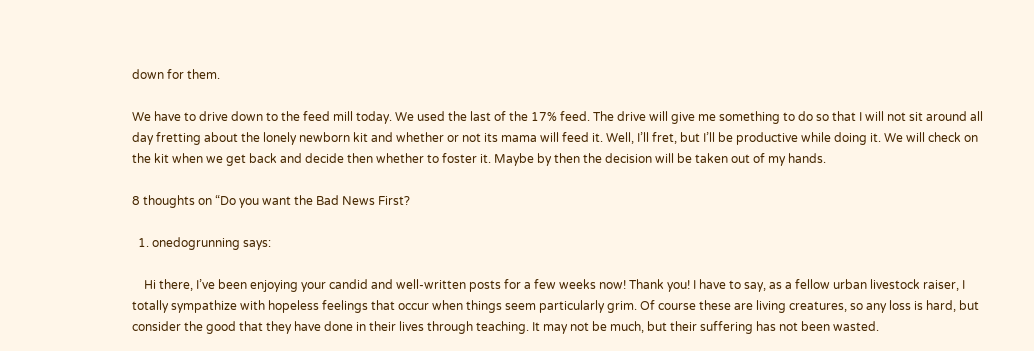down for them.

We have to drive down to the feed mill today. We used the last of the 17% feed. The drive will give me something to do so that I will not sit around all day fretting about the lonely newborn kit and whether or not its mama will feed it. Well, I’ll fret, but I’ll be productive while doing it. We will check on the kit when we get back and decide then whether to foster it. Maybe by then the decision will be taken out of my hands.

8 thoughts on “Do you want the Bad News First?

  1. onedogrunning says:

    Hi there, I’ve been enjoying your candid and well-written posts for a few weeks now! Thank you! I have to say, as a fellow urban livestock raiser, I totally sympathize with hopeless feelings that occur when things seem particularly grim. Of course these are living creatures, so any loss is hard, but consider the good that they have done in their lives through teaching. It may not be much, but their suffering has not been wasted.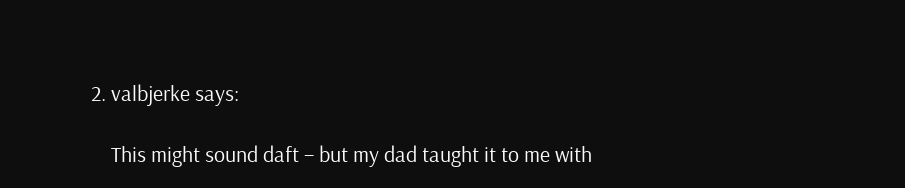2. valbjerke says:

    This might sound daft – but my dad taught it to me with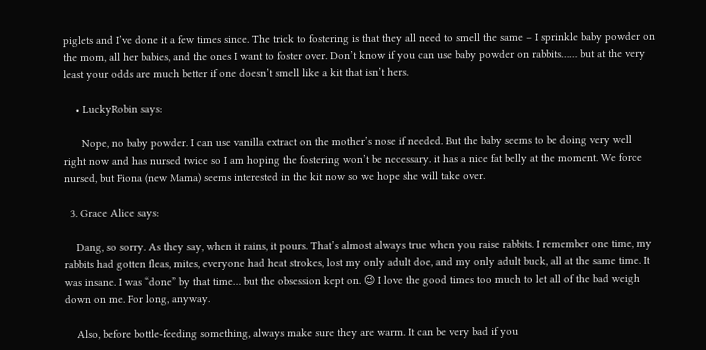piglets and I’ve done it a few times since. The trick to fostering is that they all need to smell the same – I sprinkle baby powder on the mom, all her babies, and the ones I want to foster over. Don’t know if you can use baby powder on rabbits…… but at the very least your odds are much better if one doesn’t smell like a kit that isn’t hers.

    • LuckyRobin says:

      Nope, no baby powder. I can use vanilla extract on the mother’s nose if needed. But the baby seems to be doing very well right now and has nursed twice so I am hoping the fostering won’t be necessary. it has a nice fat belly at the moment. We force nursed, but Fiona (new Mama) seems interested in the kit now so we hope she will take over.

  3. Grace Alice says:

    Dang, so sorry. As they say, when it rains, it pours. That’s almost always true when you raise rabbits. I remember one time, my rabbits had gotten fleas, mites, everyone had heat strokes, lost my only adult doe, and my only adult buck, all at the same time. It was insane. I was “done” by that time… but the obsession kept on. 😉 I love the good times too much to let all of the bad weigh down on me. For long, anyway.

    Also, before bottle-feeding something, always make sure they are warm. It can be very bad if you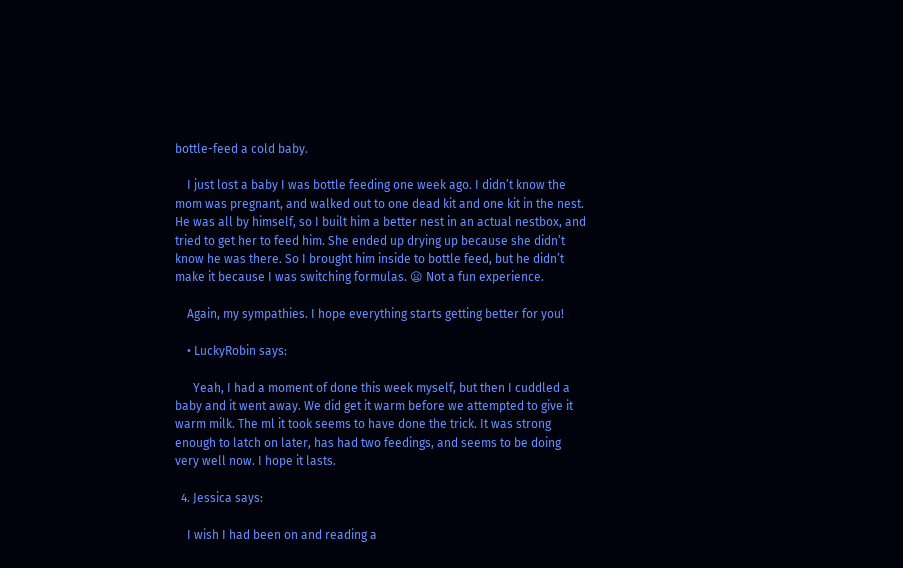bottle-feed a cold baby.

    I just lost a baby I was bottle feeding one week ago. I didn’t know the mom was pregnant, and walked out to one dead kit and one kit in the nest. He was all by himself, so I built him a better nest in an actual nestbox, and tried to get her to feed him. She ended up drying up because she didn’t know he was there. So I brought him inside to bottle feed, but he didn’t make it because I was switching formulas. 😦 Not a fun experience.

    Again, my sympathies. I hope everything starts getting better for you!

    • LuckyRobin says:

      Yeah, I had a moment of done this week myself, but then I cuddled a baby and it went away. We did get it warm before we attempted to give it warm milk. The ml it took seems to have done the trick. It was strong enough to latch on later, has had two feedings, and seems to be doing very well now. I hope it lasts.

  4. Jessica says:

    I wish I had been on and reading a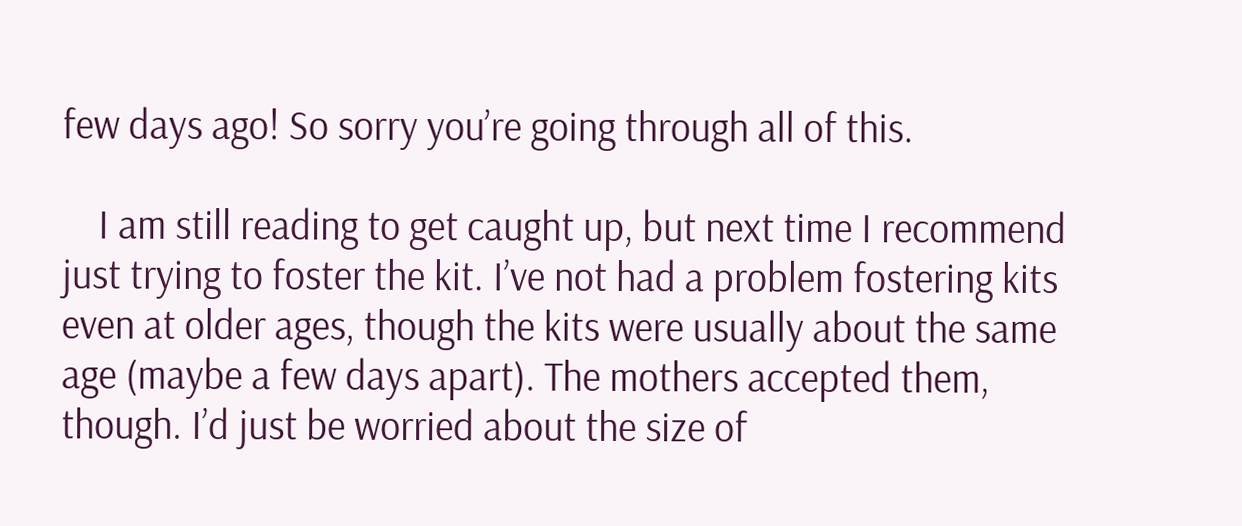few days ago! So sorry you’re going through all of this.

    I am still reading to get caught up, but next time I recommend just trying to foster the kit. I’ve not had a problem fostering kits even at older ages, though the kits were usually about the same age (maybe a few days apart). The mothers accepted them, though. I’d just be worried about the size of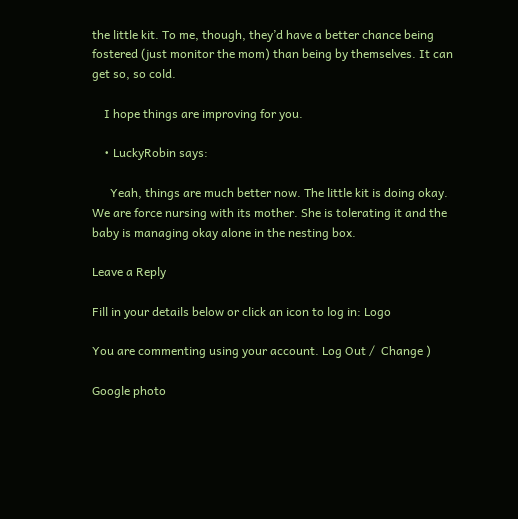the little kit. To me, though, they’d have a better chance being fostered (just monitor the mom) than being by themselves. It can get so, so cold.

    I hope things are improving for you.

    • LuckyRobin says:

      Yeah, things are much better now. The little kit is doing okay. We are force nursing with its mother. She is tolerating it and the baby is managing okay alone in the nesting box.

Leave a Reply

Fill in your details below or click an icon to log in: Logo

You are commenting using your account. Log Out /  Change )

Google photo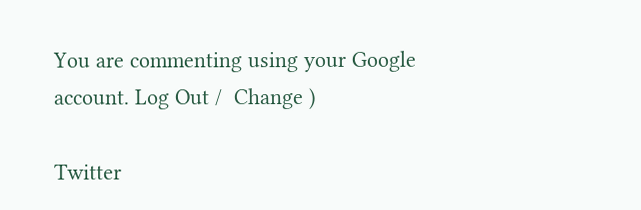You are commenting using your Google account. Log Out /  Change )

Twitter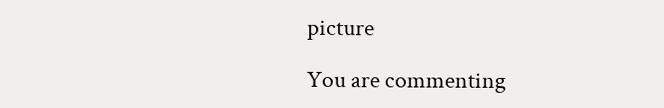picture

You are commenting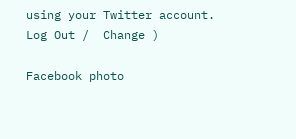using your Twitter account. Log Out /  Change )

Facebook photo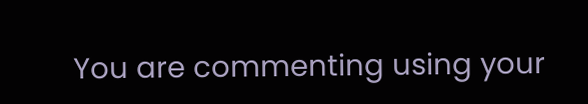You are commenting using your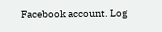Facebook account. Log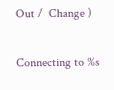Out /  Change )

Connecting to %s